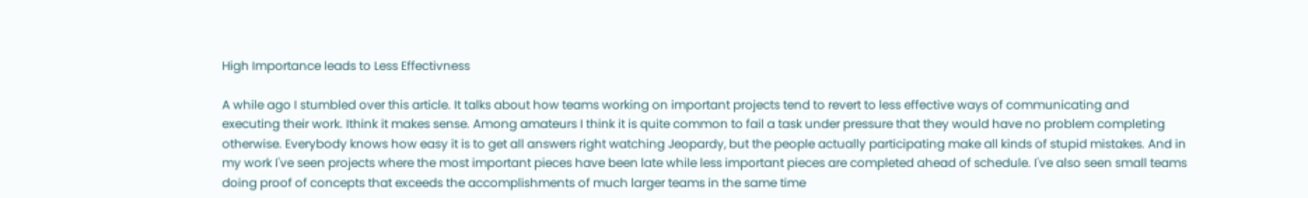High Importance leads to Less Effectivness

A while ago I stumbled over this article. It talks about how teams working on important projects tend to revert to less effective ways of communicating and executing their work. Ithink it makes sense. Among amateurs I think it is quite common to fail a task under pressure that they would have no problem completing otherwise. Everybody knows how easy it is to get all answers right watching Jeopardy, but the people actually participating make all kinds of stupid mistakes. And in my work I've seen projects where the most important pieces have been late while less important pieces are completed ahead of schedule. I've also seen small teams doing proof of concepts that exceeds the accomplishments of much larger teams in the same time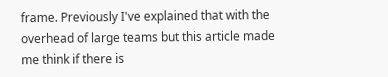frame. Previously I've explained that with the overhead of large teams but this article made me think if there is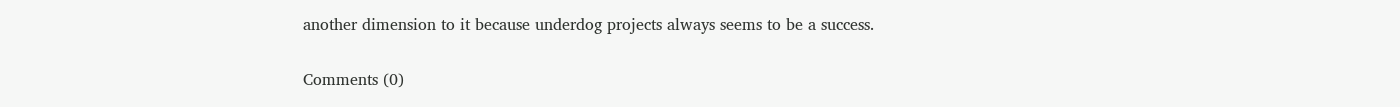another dimension to it because underdog projects always seems to be a success.

Comments (0)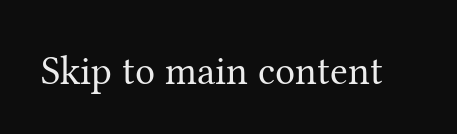Skip to main content